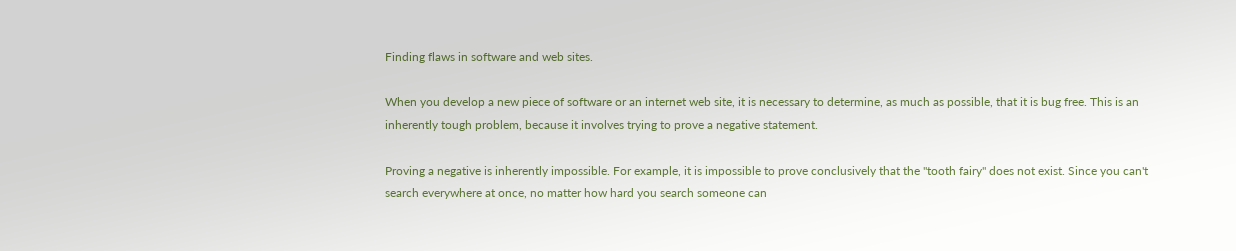Finding flaws in software and web sites.

When you develop a new piece of software or an internet web site, it is necessary to determine, as much as possible, that it is bug free. This is an inherently tough problem, because it involves trying to prove a negative statement.

Proving a negative is inherently impossible. For example, it is impossible to prove conclusively that the "tooth fairy" does not exist. Since you can't search everywhere at once, no matter how hard you search someone can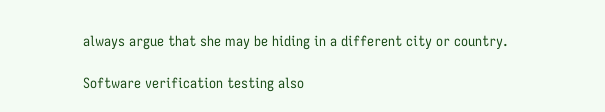always argue that she may be hiding in a different city or country.

Software verification testing also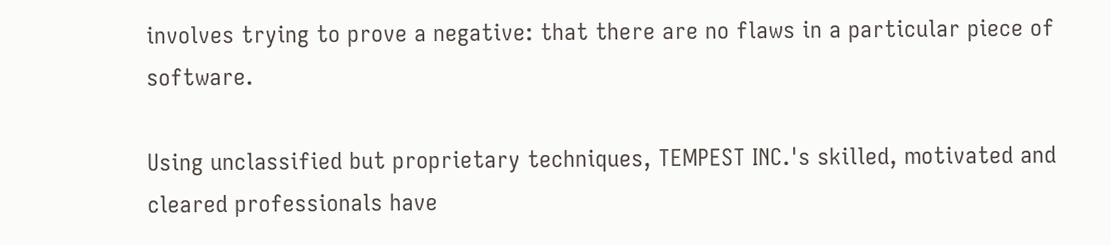involves trying to prove a negative: that there are no flaws in a particular piece of software.

Using unclassified but proprietary techniques, TEMPEST INC.'s skilled, motivated and cleared professionals have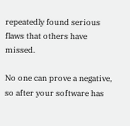repeatedly found serious flaws that others have missed.

No one can prove a negative, so after your software has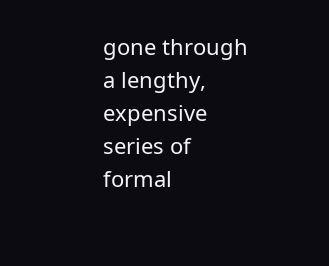gone through a lengthy, expensive series of formal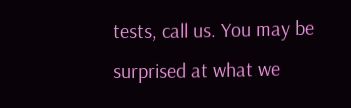tests, call us. You may be surprised at what we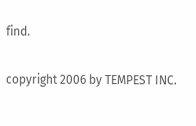find.

copyright 2006 by TEMPEST INC.